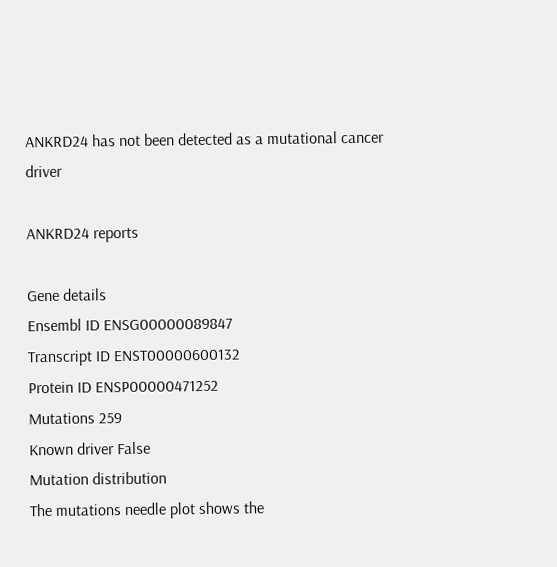ANKRD24 has not been detected as a mutational cancer driver

ANKRD24 reports

Gene details
Ensembl ID ENSG00000089847
Transcript ID ENST00000600132
Protein ID ENSP00000471252
Mutations 259
Known driver False
Mutation distribution
The mutations needle plot shows the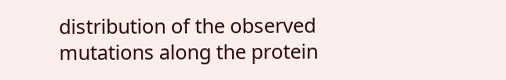distribution of the observed mutations along the protein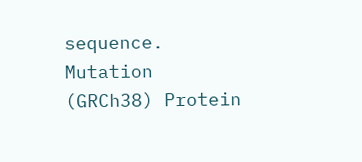sequence.
Mutation (GRCh38) Protein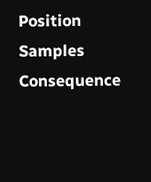Position Samples Consequence